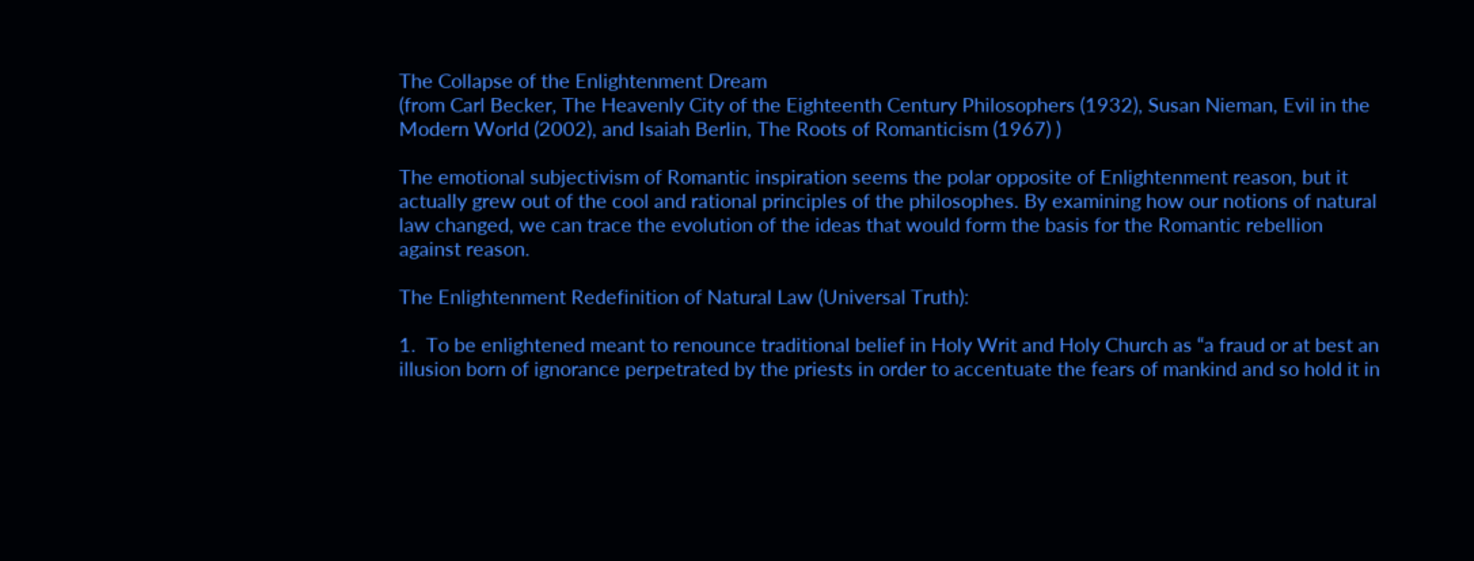The Collapse of the Enlightenment Dream
(from Carl Becker, The Heavenly City of the Eighteenth Century Philosophers (1932), Susan Nieman, Evil in the Modern World (2002), and Isaiah Berlin, The Roots of Romanticism (1967) )

The emotional subjectivism of Romantic inspiration seems the polar opposite of Enlightenment reason, but it actually grew out of the cool and rational principles of the philosophes. By examining how our notions of natural law changed, we can trace the evolution of the ideas that would form the basis for the Romantic rebellion against reason.

The Enlightenment Redefinition of Natural Law (Universal Truth):

1.  To be enlightened meant to renounce traditional belief in Holy Writ and Holy Church as “a fraud or at best an illusion born of ignorance perpetrated by the priests in order to accentuate the fears of mankind and so hold it in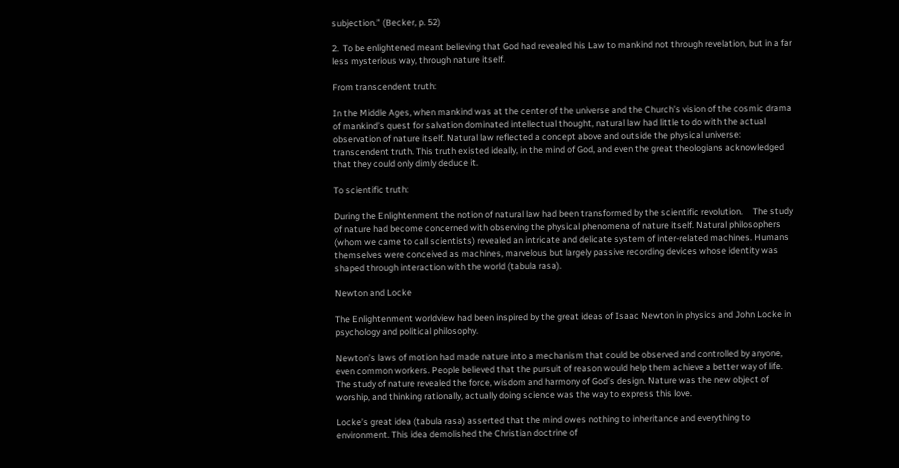subjection.” (Becker, p. 52)

2.  To be enlightened meant believing that God had revealed his Law to mankind not through revelation, but in a far less mysterious way, through nature itself.

From transcendent truth:

In the Middle Ages, when mankind was at the center of the universe and the Church’s vision of the cosmic drama of mankind’s quest for salvation dominated intellectual thought, natural law had little to do with the actual observation of nature itself. Natural law reflected a concept above and outside the physical universe: transcendent truth. This truth existed ideally, in the mind of God, and even the great theologians acknowledged that they could only dimly deduce it.

To scientific truth:

During the Enlightenment the notion of natural law had been transformed by the scientific revolution.     The study of nature had become concerned with observing the physical phenomena of nature itself. Natural philosophers (whom we came to call scientists) revealed an intricate and delicate system of inter-related machines. Humans themselves were conceived as machines, marvelous but largely passive recording devices whose identity was shaped through interaction with the world (tabula rasa).

Newton and Locke

The Enlightenment worldview had been inspired by the great ideas of Isaac Newton in physics and John Locke in psychology and political philosophy.

Newton’s laws of motion had made nature into a mechanism that could be observed and controlled by anyone, even common workers. People believed that the pursuit of reason would help them achieve a better way of life. The study of nature revealed the force, wisdom and harmony of God’s design. Nature was the new object of worship, and thinking rationally, actually doing science was the way to express this love.

Locke’s great idea (tabula rasa) asserted that the mind owes nothing to inheritance and everything to environment. This idea demolished the Christian doctrine of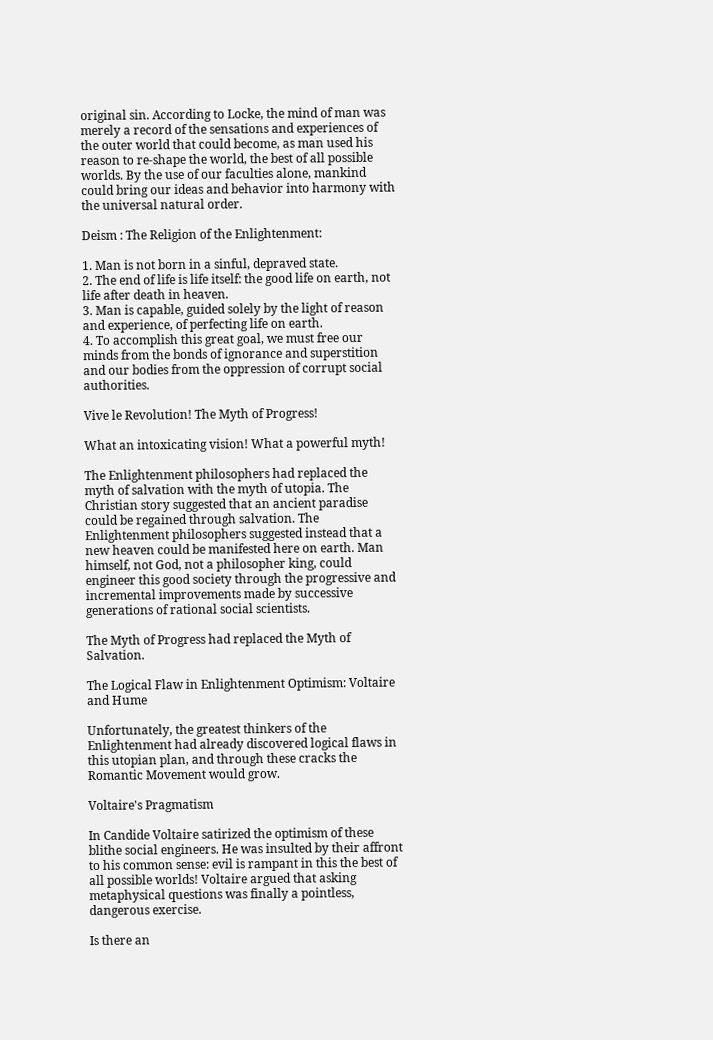original sin. According to Locke, the mind of man was merely a record of the sensations and experiences of the outer world that could become, as man used his reason to re-shape the world, the best of all possible worlds. By the use of our faculties alone, mankind could bring our ideas and behavior into harmony with the universal natural order.

Deism : The Religion of the Enlightenment:

1. Man is not born in a sinful, depraved state.
2. The end of life is life itself: the good life on earth, not life after death in heaven.
3. Man is capable, guided solely by the light of reason and experience, of perfecting life on earth.
4. To accomplish this great goal, we must free our minds from the bonds of ignorance and superstition and our bodies from the oppression of corrupt social authorities.

Vive le Revolution! The Myth of Progress!

What an intoxicating vision! What a powerful myth!

The Enlightenment philosophers had replaced the myth of salvation with the myth of utopia. The Christian story suggested that an ancient paradise could be regained through salvation. The Enlightenment philosophers suggested instead that a new heaven could be manifested here on earth. Man himself, not God, not a philosopher king, could engineer this good society through the progressive and incremental improvements made by successive generations of rational social scientists.

The Myth of Progress had replaced the Myth of Salvation.

The Logical Flaw in Enlightenment Optimism: Voltaire and Hume

Unfortunately, the greatest thinkers of the Enlightenment had already discovered logical flaws in this utopian plan, and through these cracks the Romantic Movement would grow.

Voltaire's Pragmatism

In Candide Voltaire satirized the optimism of these blithe social engineers. He was insulted by their affront to his common sense: evil is rampant in this the best of all possible worlds! Voltaire argued that asking metaphysical questions was finally a pointless, dangerous exercise.

Is there an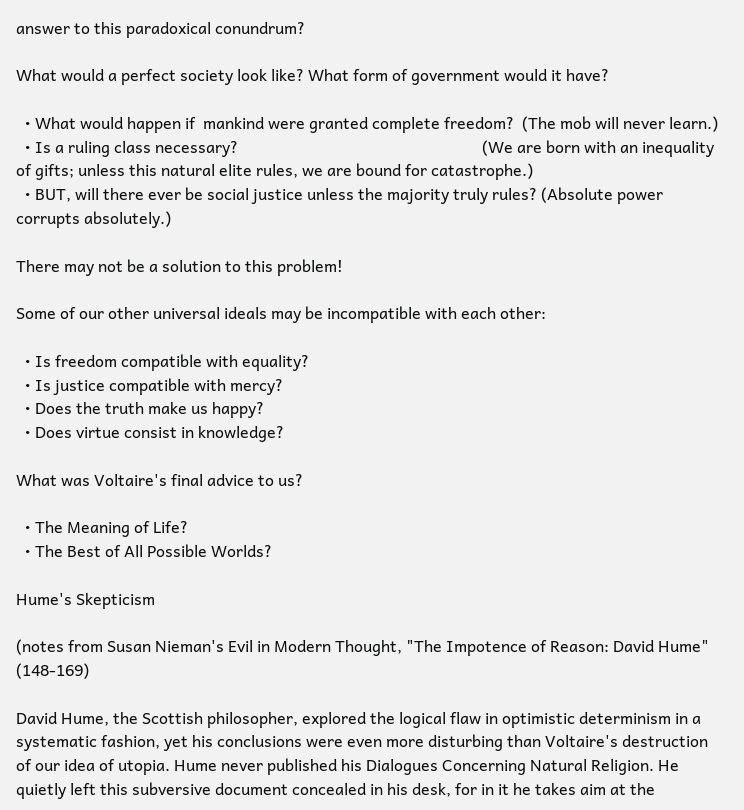answer to this paradoxical conundrum?

What would a perfect society look like? What form of government would it have?

  • What would happen if  mankind were granted complete freedom?  (The mob will never learn.)
  • Is a ruling class necessary?                                                             (We are born with an inequality of gifts; unless this natural elite rules, we are bound for catastrophe.)
  • BUT, will there ever be social justice unless the majority truly rules? (Absolute power corrupts absolutely.)

There may not be a solution to this problem!

Some of our other universal ideals may be incompatible with each other:

  • Is freedom compatible with equality?
  • Is justice compatible with mercy?
  • Does the truth make us happy?
  • Does virtue consist in knowledge?

What was Voltaire's final advice to us?

  • The Meaning of Life?
  • The Best of All Possible Worlds?

Hume's Skepticism

(notes from Susan Nieman's Evil in Modern Thought, "The Impotence of Reason: David Hume" (148-169)

David Hume, the Scottish philosopher, explored the logical flaw in optimistic determinism in a systematic fashion, yet his conclusions were even more disturbing than Voltaire's destruction of our idea of utopia. Hume never published his Dialogues Concerning Natural Religion. He quietly left this subversive document concealed in his desk, for in it he takes aim at the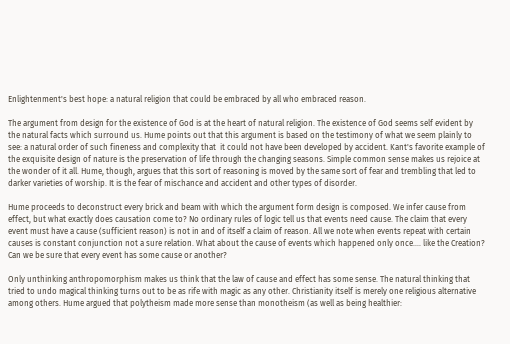Enlightenment's best hope: a natural religion that could be embraced by all who embraced reason.

The argument from design for the existence of God is at the heart of natural religion. The existence of God seems self evident by the natural facts which surround us. Hume points out that this argument is based on the testimony of what we seem plainly to see: a natural order of such fineness and complexity that  it could not have been developed by accident. Kant's favorite example of the exquisite design of nature is the preservation of life through the changing seasons. Simple common sense makes us rejoice at the wonder of it all. Hume, though, argues that this sort of reasoning is moved by the same sort of fear and trembling that led to darker varieties of worship. It is the fear of mischance and accident and other types of disorder.

Hume proceeds to deconstruct every brick and beam with which the argument form design is composed. We infer cause from effect, but what exactly does causation come to? No ordinary rules of logic tell us that events need cause. The claim that every event must have a cause (sufficient reason) is not in and of itself a claim of reason. All we note when events repeat with certain causes is constant conjunction not a sure relation. What about the cause of events which happened only once.... like the Creation? Can we be sure that every event has some cause or another?

Only unthinking anthropomorphism makes us think that the law of cause and effect has some sense. The natural thinking that tried to undo magical thinking turns out to be as rife with magic as any other. Christianity itself is merely one religious alternative among others. Hume argued that polytheism made more sense than monotheism (as well as being healthier: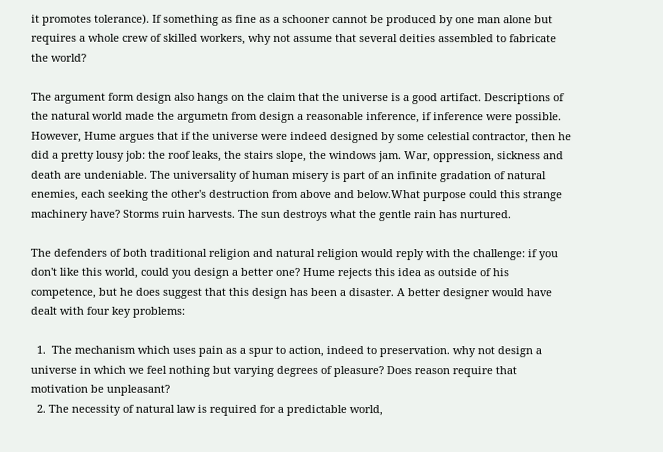it promotes tolerance). If something as fine as a schooner cannot be produced by one man alone but requires a whole crew of skilled workers, why not assume that several deities assembled to fabricate the world?

The argument form design also hangs on the claim that the universe is a good artifact. Descriptions of the natural world made the argumetn from design a reasonable inference, if inference were possible. However, Hume argues that if the universe were indeed designed by some celestial contractor, then he did a pretty lousy job: the roof leaks, the stairs slope, the windows jam. War, oppression, sickness and death are undeniable. The universality of human misery is part of an infinite gradation of natural enemies, each seeking the other's destruction from above and below.What purpose could this strange machinery have? Storms ruin harvests. The sun destroys what the gentle rain has nurtured.

The defenders of both traditional religion and natural religion would reply with the challenge: if you don't like this world, could you design a better one? Hume rejects this idea as outside of his competence, but he does suggest that this design has been a disaster. A better designer would have dealt with four key problems:

  1.  The mechanism which uses pain as a spur to action, indeed to preservation. why not design a universe in which we feel nothing but varying degrees of pleasure? Does reason require that motivation be unpleasant?
  2. The necessity of natural law is required for a predictable world,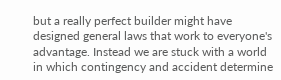but a really perfect builder might have designed general laws that work to everyone's advantage. Instead we are stuck with a world in which contingency and accident determine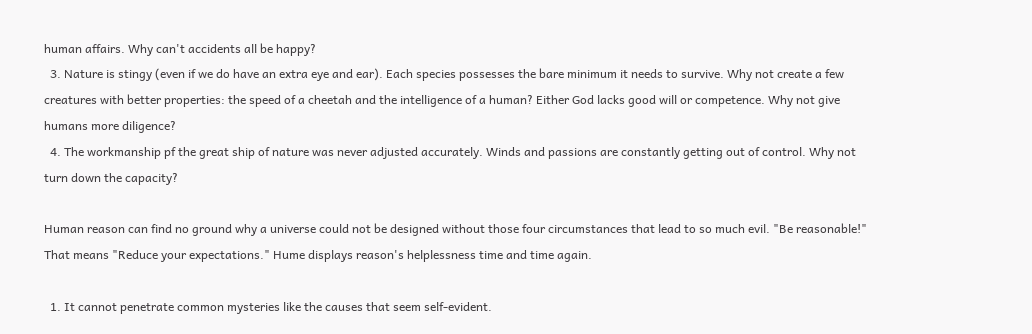human affairs. Why can't accidents all be happy?
  3. Nature is stingy (even if we do have an extra eye and ear). Each species possesses the bare minimum it needs to survive. Why not create a few creatures with better properties: the speed of a cheetah and the intelligence of a human? Either God lacks good will or competence. Why not give humans more diligence?
  4. The workmanship pf the great ship of nature was never adjusted accurately. Winds and passions are constantly getting out of control. Why not turn down the capacity?

Human reason can find no ground why a universe could not be designed without those four circumstances that lead to so much evil. "Be reasonable!" That means "Reduce your expectations." Hume displays reason's helplessness time and time again.

  1. It cannot penetrate common mysteries like the causes that seem self-evident.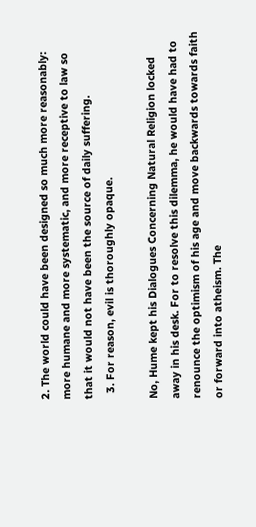2. The world could have been designed so much more reasonably: more humane and more systematic, and more receptive to law so that it would not have been the source of daily suffering.
  3. For reason, evil is thoroughly opaque.

No, Hume kept his Dialogues Concerning Natural Religion locked away in his desk. For to resolve this dilemma, he would have had to renounce the optimism of his age and move backwards towards faith or forward into atheism. The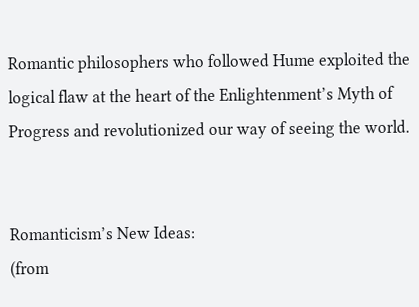Romantic philosophers who followed Hume exploited the logical flaw at the heart of the Enlightenment’s Myth of Progress and revolutionized our way of seeing the world.


Romanticism’s New Ideas:
(from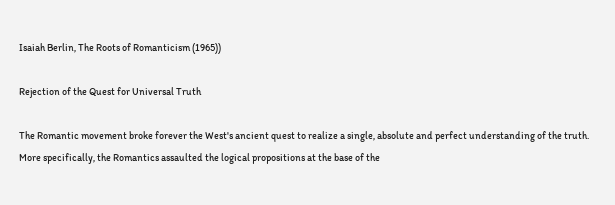Isaiah Berlin, The Roots of Romanticism (1965))

Rejection of the Quest for Universal Truth

The Romantic movement broke forever the West's ancient quest to realize a single, absolute and perfect understanding of the truth. More specifically, the Romantics assaulted the logical propositions at the base of the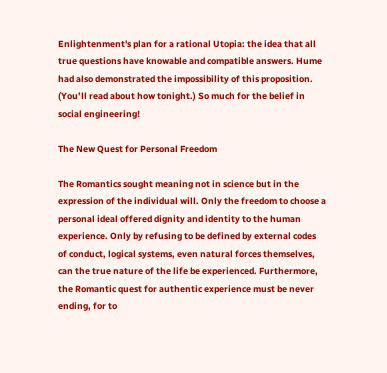Enlightenment's plan for a rational Utopia: the idea that all true questions have knowable and compatible answers. Hume had also demonstrated the impossibility of this proposition. (You’ll read about how tonight.) So much for the belief in social engineering!

The New Quest for Personal Freedom

The Romantics sought meaning not in science but in the expression of the individual will. Only the freedom to choose a personal ideal offered dignity and identity to the human experience. Only by refusing to be defined by external codes of conduct, logical systems, even natural forces themselves, can the true nature of the life be experienced. Furthermore, the Romantic quest for authentic experience must be never ending, for to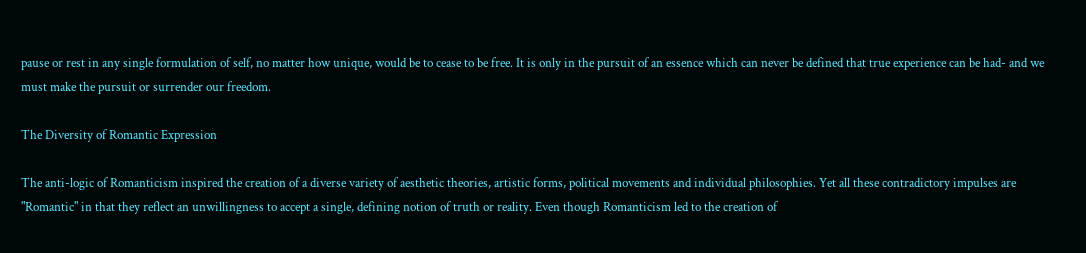pause or rest in any single formulation of self, no matter how unique, would be to cease to be free. It is only in the pursuit of an essence which can never be defined that true experience can be had- and we must make the pursuit or surrender our freedom.

The Diversity of Romantic Expression

The anti-logic of Romanticism inspired the creation of a diverse variety of aesthetic theories, artistic forms, political movements and individual philosophies. Yet all these contradictory impulses are "Romantic" in that they reflect an unwillingness to accept a single, defining notion of truth or reality. Even though Romanticism led to the creation of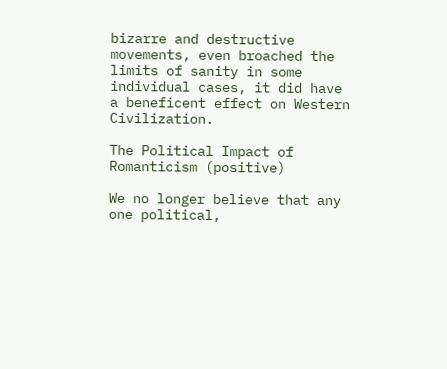bizarre and destructive movements, even broached the limits of sanity in some individual cases, it did have a beneficent effect on Western Civilization.

The Political Impact of Romanticism (positive)

We no longer believe that any one political,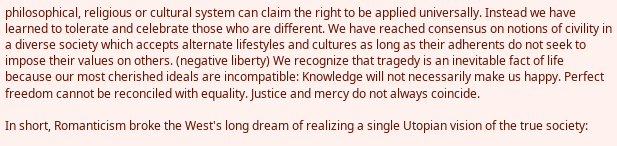philosophical, religious or cultural system can claim the right to be applied universally. Instead we have learned to tolerate and celebrate those who are different. We have reached consensus on notions of civility in a diverse society which accepts alternate lifestyles and cultures as long as their adherents do not seek to impose their values on others. (negative liberty) We recognize that tragedy is an inevitable fact of life because our most cherished ideals are incompatible: Knowledge will not necessarily make us happy. Perfect freedom cannot be reconciled with equality. Justice and mercy do not always coincide.

In short, Romanticism broke the West's long dream of realizing a single Utopian vision of the true society: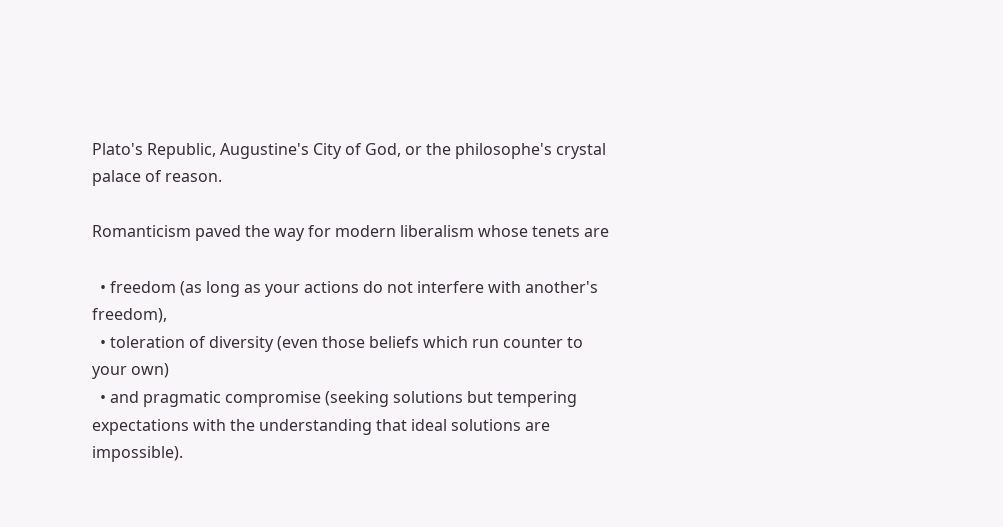Plato's Republic, Augustine's City of God, or the philosophe's crystal palace of reason.

Romanticism paved the way for modern liberalism whose tenets are

  • freedom (as long as your actions do not interfere with another's freedom),
  • toleration of diversity (even those beliefs which run counter to your own)
  • and pragmatic compromise (seeking solutions but tempering expectations with the understanding that ideal solutions are impossible).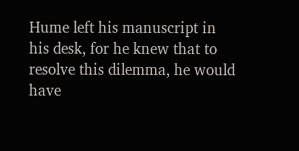Hume left his manuscript in his desk, for he knew that to resolve this dilemma, he would have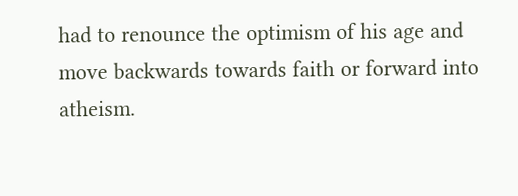had to renounce the optimism of his age and move backwards towards faith or forward into atheism.